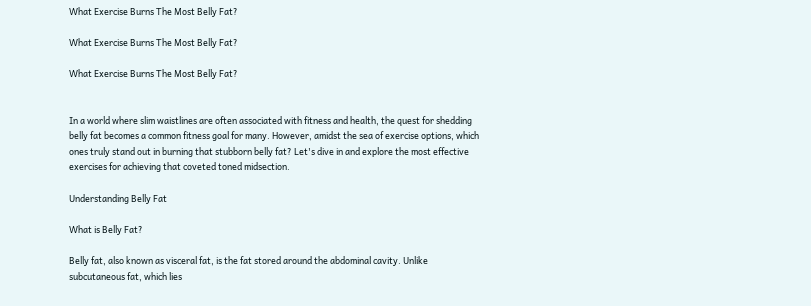What Exercise Burns The Most Belly Fat?

What Exercise Burns The Most Belly Fat?

What Exercise Burns The Most Belly Fat?


In a world where slim waistlines are often associated with fitness and health, the quest for shedding belly fat becomes a common fitness goal for many. However, amidst the sea of exercise options, which ones truly stand out in burning that stubborn belly fat? Let's dive in and explore the most effective exercises for achieving that coveted toned midsection.

Understanding Belly Fat

What is Belly Fat?

Belly fat, also known as visceral fat, is the fat stored around the abdominal cavity. Unlike subcutaneous fat, which lies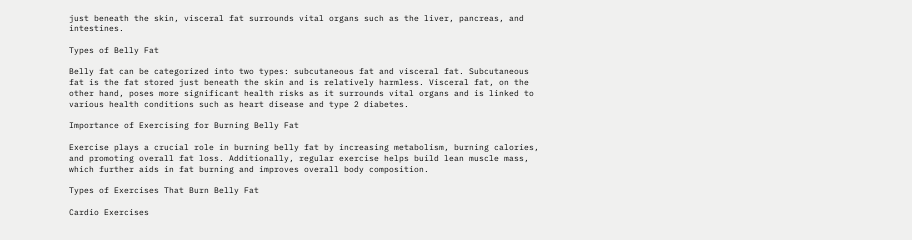just beneath the skin, visceral fat surrounds vital organs such as the liver, pancreas, and intestines.

Types of Belly Fat

Belly fat can be categorized into two types: subcutaneous fat and visceral fat. Subcutaneous fat is the fat stored just beneath the skin and is relatively harmless. Visceral fat, on the other hand, poses more significant health risks as it surrounds vital organs and is linked to various health conditions such as heart disease and type 2 diabetes.

Importance of Exercising for Burning Belly Fat

Exercise plays a crucial role in burning belly fat by increasing metabolism, burning calories, and promoting overall fat loss. Additionally, regular exercise helps build lean muscle mass, which further aids in fat burning and improves overall body composition.

Types of Exercises That Burn Belly Fat

Cardio Exercises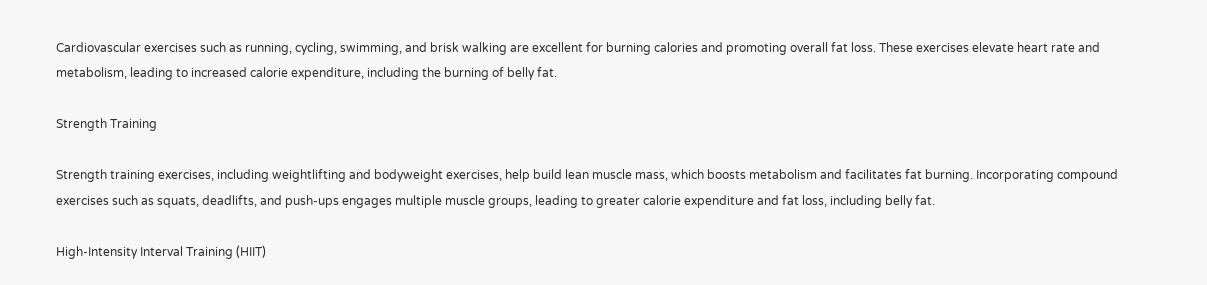Cardiovascular exercises such as running, cycling, swimming, and brisk walking are excellent for burning calories and promoting overall fat loss. These exercises elevate heart rate and metabolism, leading to increased calorie expenditure, including the burning of belly fat.

Strength Training

Strength training exercises, including weightlifting and bodyweight exercises, help build lean muscle mass, which boosts metabolism and facilitates fat burning. Incorporating compound exercises such as squats, deadlifts, and push-ups engages multiple muscle groups, leading to greater calorie expenditure and fat loss, including belly fat.

High-Intensity Interval Training (HIIT)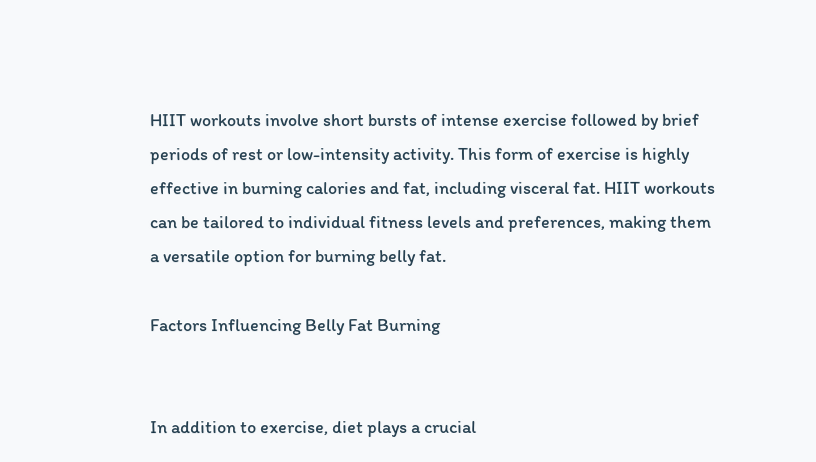HIIT workouts involve short bursts of intense exercise followed by brief periods of rest or low-intensity activity. This form of exercise is highly effective in burning calories and fat, including visceral fat. HIIT workouts can be tailored to individual fitness levels and preferences, making them a versatile option for burning belly fat.

Factors Influencing Belly Fat Burning


In addition to exercise, diet plays a crucial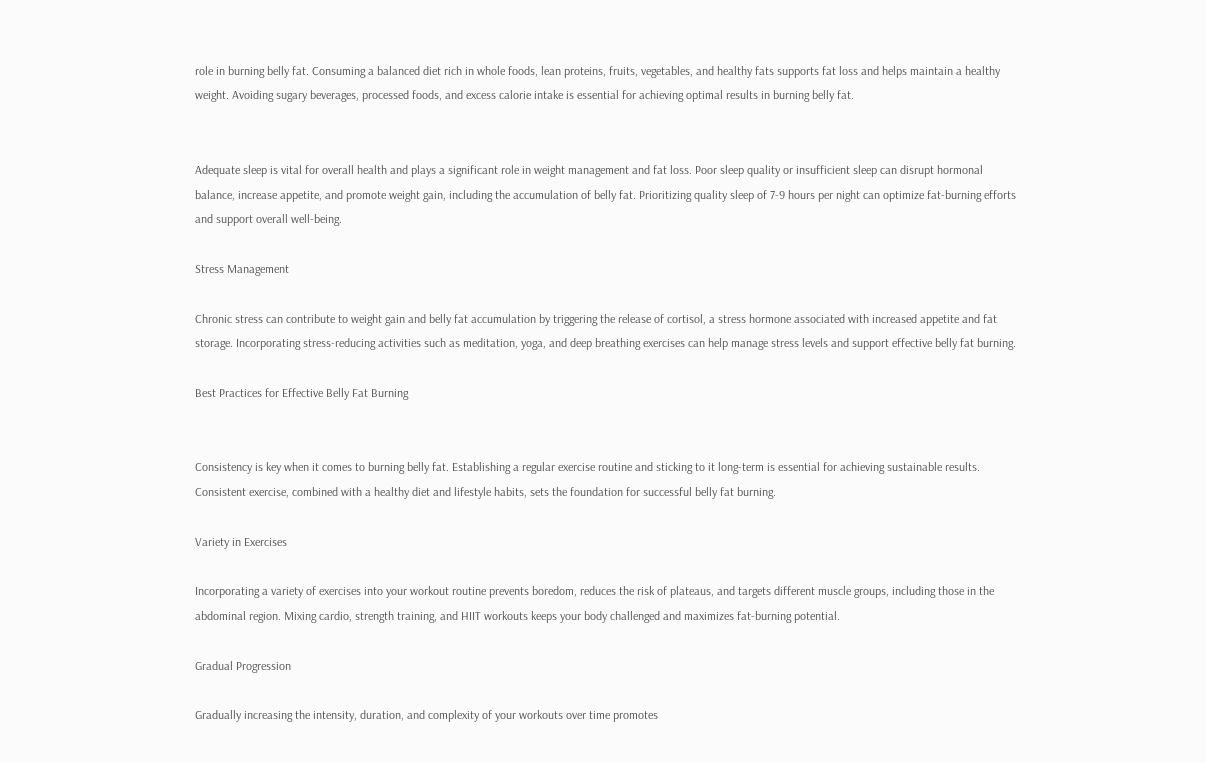role in burning belly fat. Consuming a balanced diet rich in whole foods, lean proteins, fruits, vegetables, and healthy fats supports fat loss and helps maintain a healthy weight. Avoiding sugary beverages, processed foods, and excess calorie intake is essential for achieving optimal results in burning belly fat.


Adequate sleep is vital for overall health and plays a significant role in weight management and fat loss. Poor sleep quality or insufficient sleep can disrupt hormonal balance, increase appetite, and promote weight gain, including the accumulation of belly fat. Prioritizing quality sleep of 7-9 hours per night can optimize fat-burning efforts and support overall well-being.

Stress Management

Chronic stress can contribute to weight gain and belly fat accumulation by triggering the release of cortisol, a stress hormone associated with increased appetite and fat storage. Incorporating stress-reducing activities such as meditation, yoga, and deep breathing exercises can help manage stress levels and support effective belly fat burning.

Best Practices for Effective Belly Fat Burning


Consistency is key when it comes to burning belly fat. Establishing a regular exercise routine and sticking to it long-term is essential for achieving sustainable results. Consistent exercise, combined with a healthy diet and lifestyle habits, sets the foundation for successful belly fat burning.

Variety in Exercises

Incorporating a variety of exercises into your workout routine prevents boredom, reduces the risk of plateaus, and targets different muscle groups, including those in the abdominal region. Mixing cardio, strength training, and HIIT workouts keeps your body challenged and maximizes fat-burning potential.

Gradual Progression

Gradually increasing the intensity, duration, and complexity of your workouts over time promotes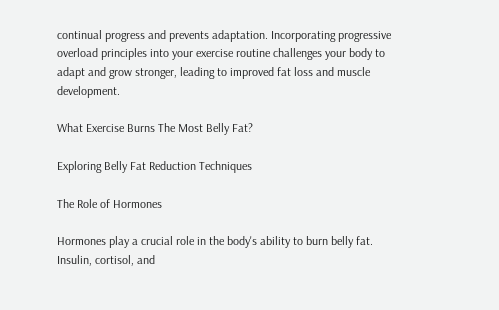continual progress and prevents adaptation. Incorporating progressive overload principles into your exercise routine challenges your body to adapt and grow stronger, leading to improved fat loss and muscle development.

What Exercise Burns The Most Belly Fat?

Exploring Belly Fat Reduction Techniques

The Role of Hormones

Hormones play a crucial role in the body's ability to burn belly fat. Insulin, cortisol, and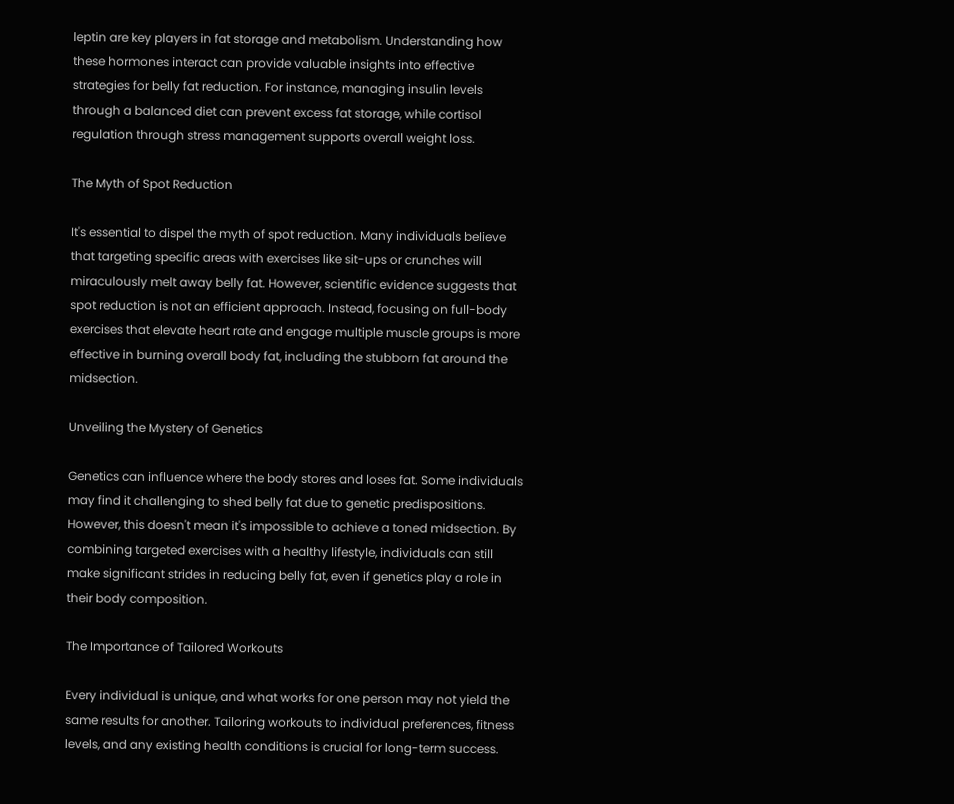leptin are key players in fat storage and metabolism. Understanding how these hormones interact can provide valuable insights into effective strategies for belly fat reduction. For instance, managing insulin levels through a balanced diet can prevent excess fat storage, while cortisol regulation through stress management supports overall weight loss.

The Myth of Spot Reduction

It's essential to dispel the myth of spot reduction. Many individuals believe that targeting specific areas with exercises like sit-ups or crunches will miraculously melt away belly fat. However, scientific evidence suggests that spot reduction is not an efficient approach. Instead, focusing on full-body exercises that elevate heart rate and engage multiple muscle groups is more effective in burning overall body fat, including the stubborn fat around the midsection.

Unveiling the Mystery of Genetics

Genetics can influence where the body stores and loses fat. Some individuals may find it challenging to shed belly fat due to genetic predispositions. However, this doesn't mean it's impossible to achieve a toned midsection. By combining targeted exercises with a healthy lifestyle, individuals can still make significant strides in reducing belly fat, even if genetics play a role in their body composition.

The Importance of Tailored Workouts

Every individual is unique, and what works for one person may not yield the same results for another. Tailoring workouts to individual preferences, fitness levels, and any existing health conditions is crucial for long-term success.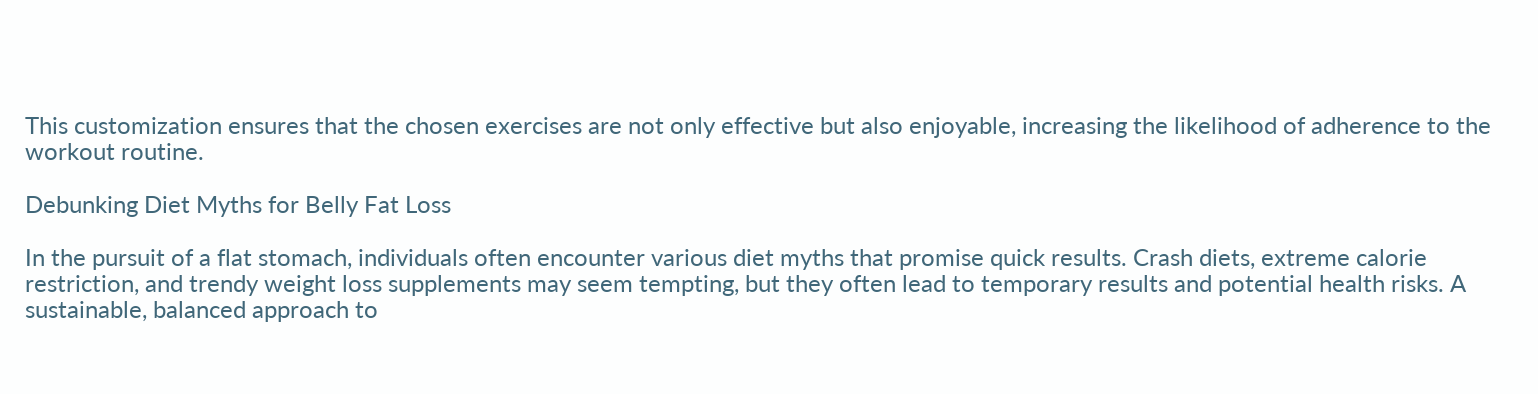This customization ensures that the chosen exercises are not only effective but also enjoyable, increasing the likelihood of adherence to the workout routine.

Debunking Diet Myths for Belly Fat Loss

In the pursuit of a flat stomach, individuals often encounter various diet myths that promise quick results. Crash diets, extreme calorie restriction, and trendy weight loss supplements may seem tempting, but they often lead to temporary results and potential health risks. A sustainable, balanced approach to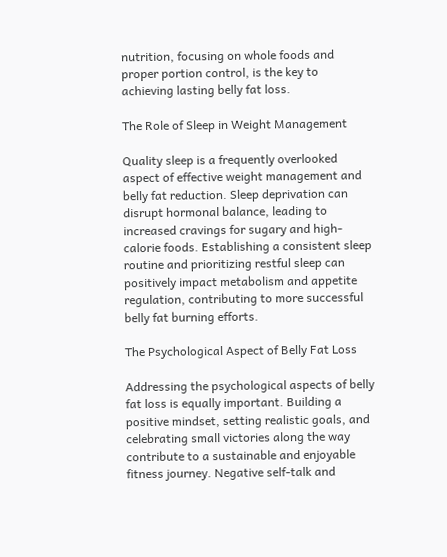nutrition, focusing on whole foods and proper portion control, is the key to achieving lasting belly fat loss.

The Role of Sleep in Weight Management

Quality sleep is a frequently overlooked aspect of effective weight management and belly fat reduction. Sleep deprivation can disrupt hormonal balance, leading to increased cravings for sugary and high-calorie foods. Establishing a consistent sleep routine and prioritizing restful sleep can positively impact metabolism and appetite regulation, contributing to more successful belly fat burning efforts.

The Psychological Aspect of Belly Fat Loss

Addressing the psychological aspects of belly fat loss is equally important. Building a positive mindset, setting realistic goals, and celebrating small victories along the way contribute to a sustainable and enjoyable fitness journey. Negative self-talk and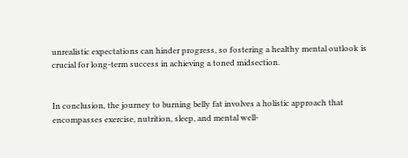unrealistic expectations can hinder progress, so fostering a healthy mental outlook is crucial for long-term success in achieving a toned midsection.


In conclusion, the journey to burning belly fat involves a holistic approach that encompasses exercise, nutrition, sleep, and mental well-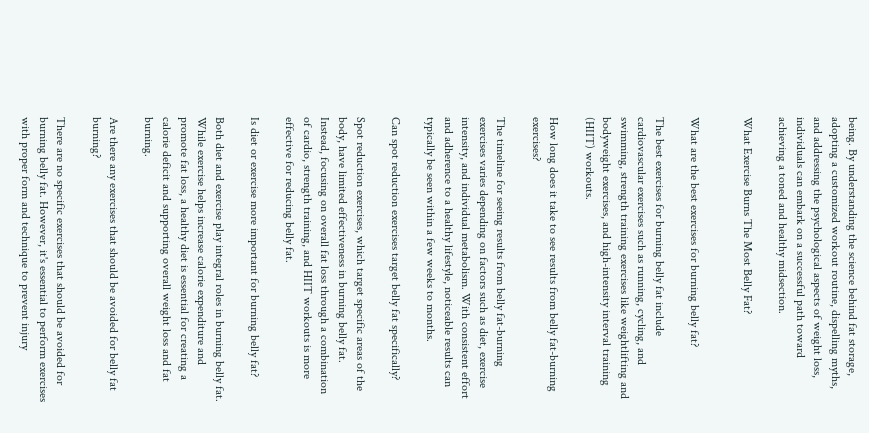being. By understanding the science behind fat storage, adopting a customized workout routine, dispelling myths, and addressing the psychological aspects of weight loss, individuals can embark on a successful path toward achieving a toned and healthy midsection.

What Exercise Burns The Most Belly Fat?


What are the best exercises for burning belly fat?

The best exercises for burning belly fat include cardiovascular exercises such as running, cycling, and swimming, strength training exercises like weightlifting and bodyweight exercises, and high-intensity interval training (HIIT) workouts.

How long does it take to see results from belly fat-burning exercises?

The timeline for seeing results from belly fat-burning exercises varies depending on factors such as diet, exercise intensity, and individual metabolism. With consistent effort and adherence to a healthy lifestyle, noticeable results can typically be seen within a few weeks to months.

Can spot reduction exercises target belly fat specifically?

Spot reduction exercises, which target specific areas of the body, have limited effectiveness in burning belly fat. Instead, focusing on overall fat loss through a combination of cardio, strength training, and HIIT workouts is more effective for reducing belly fat.

Is diet or exercise more important for burning belly fat?

Both diet and exercise play integral roles in burning belly fat. While exercise helps increase calorie expenditure and promote fat loss, a healthy diet is essential for creating a calorie deficit and supporting overall weight loss and fat burning.

Are there any exercises that should be avoided for belly fat burning?

There are no specific exercises that should be avoided for burning belly fat. However, it's essential to perform exercises with proper form and technique to prevent injury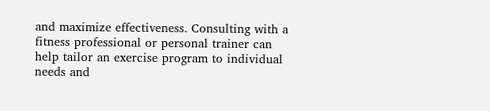and maximize effectiveness. Consulting with a fitness professional or personal trainer can help tailor an exercise program to individual needs and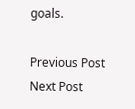goals.

Previous Post Next Post